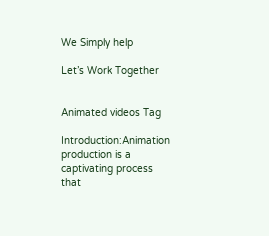We Simply help

Let’s Work Together


Animated videos Tag

Introduction:Animation production is a captivating process that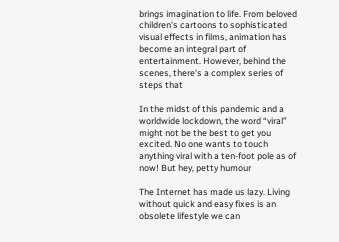brings imagination to life. From beloved children's cartoons to sophisticated visual effects in films, animation has become an integral part of entertainment. However, behind the scenes, there's a complex series of steps that

In the midst of this pandemic and a worldwide lockdown, the word “viral” might not be the best to get you excited. No one wants to touch anything viral with a ten-foot pole as of now! But hey, petty humour

The Internet has made us lazy. Living without quick and easy fixes is an obsolete lifestyle we can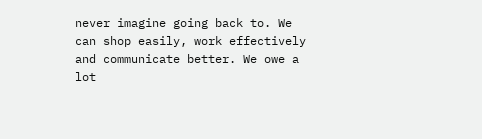never imagine going back to. We can shop easily, work effectively and communicate better. We owe a lot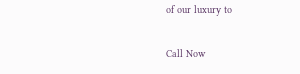of our luxury to

Call Now